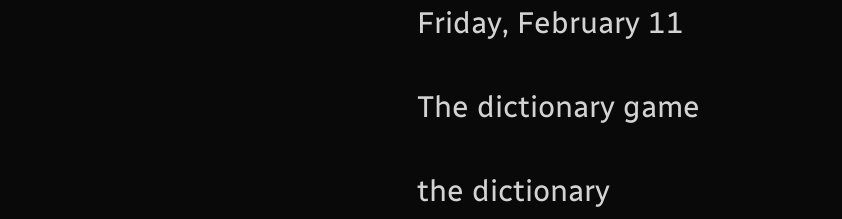Friday, February 11

The dictionary game

the dictionary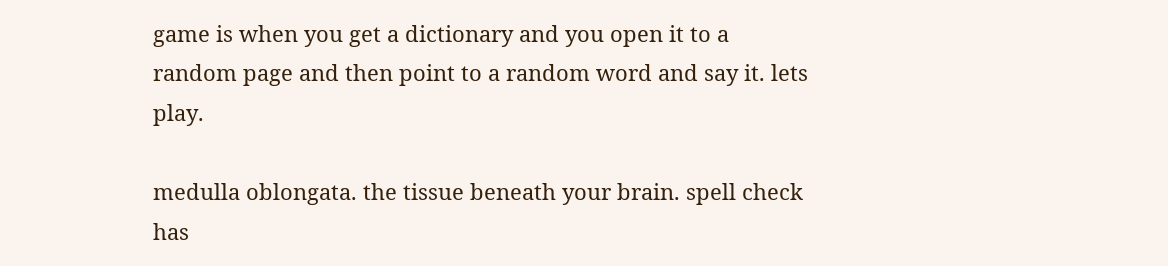game is when you get a dictionary and you open it to a random page and then point to a random word and say it. lets play.

medulla oblongata. the tissue beneath your brain. spell check has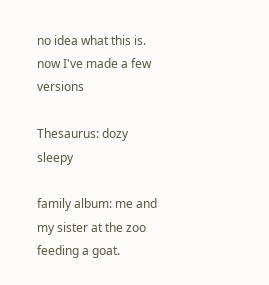no idea what this is. now I've made a few versions

Thesaurus: dozy sleepy

family album: me and my sister at the zoo feeding a goat.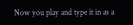Now you play and type it in as a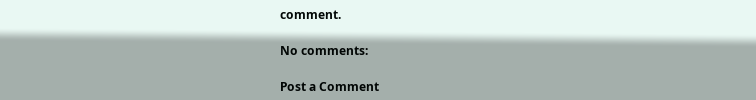comment.

No comments:

Post a Comment